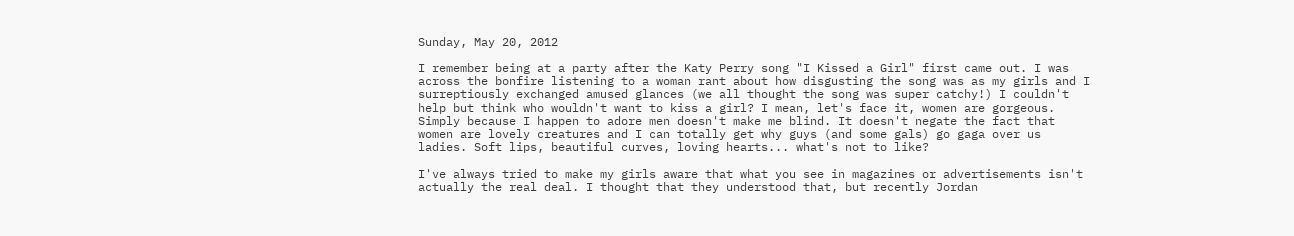Sunday, May 20, 2012

I remember being at a party after the Katy Perry song "I Kissed a Girl" first came out. I was across the bonfire listening to a woman rant about how disgusting the song was as my girls and I surreptiously exchanged amused glances (we all thought the song was super catchy!) I couldn't help but think who wouldn't want to kiss a girl? I mean, let's face it, women are gorgeous. Simply because I happen to adore men doesn't make me blind. It doesn't negate the fact that women are lovely creatures and I can totally get why guys (and some gals) go gaga over us ladies. Soft lips, beautiful curves, loving hearts... what's not to like?

I've always tried to make my girls aware that what you see in magazines or advertisements isn't actually the real deal. I thought that they understood that, but recently Jordan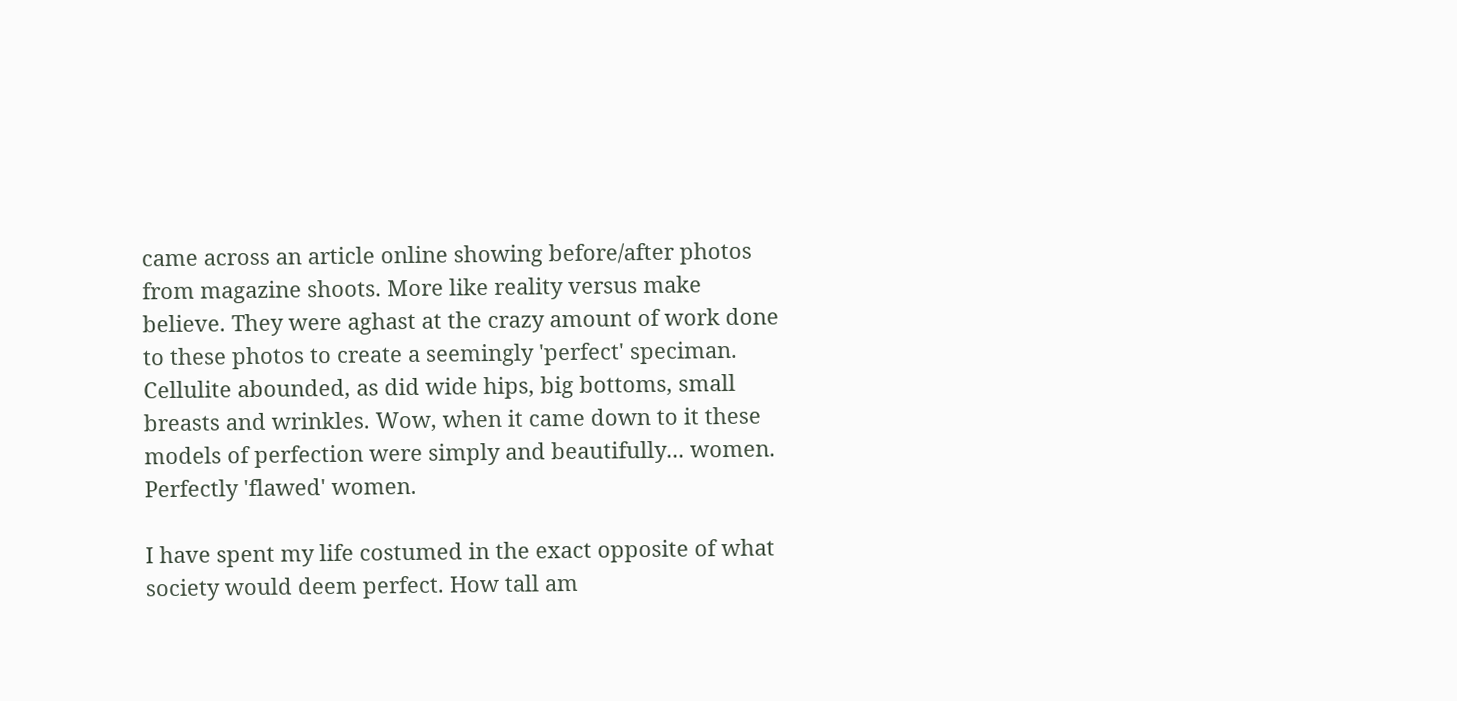came across an article online showing before/after photos from magazine shoots. More like reality versus make believe. They were aghast at the crazy amount of work done to these photos to create a seemingly 'perfect' speciman. Cellulite abounded, as did wide hips, big bottoms, small breasts and wrinkles. Wow, when it came down to it these models of perfection were simply and beautifully... women. Perfectly 'flawed' women.

I have spent my life costumed in the exact opposite of what society would deem perfect. How tall am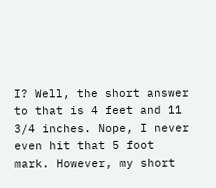I? Well, the short answer to that is 4 feet and 11 3/4 inches. Nope, I never even hit that 5 foot mark. However, my short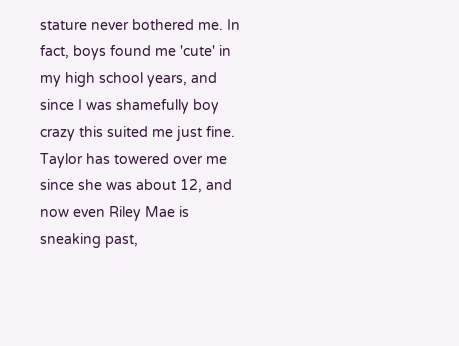stature never bothered me. In fact, boys found me 'cute' in my high school years, and since I was shamefully boy crazy this suited me just fine. Taylor has towered over me since she was about 12, and now even Riley Mae is sneaking past,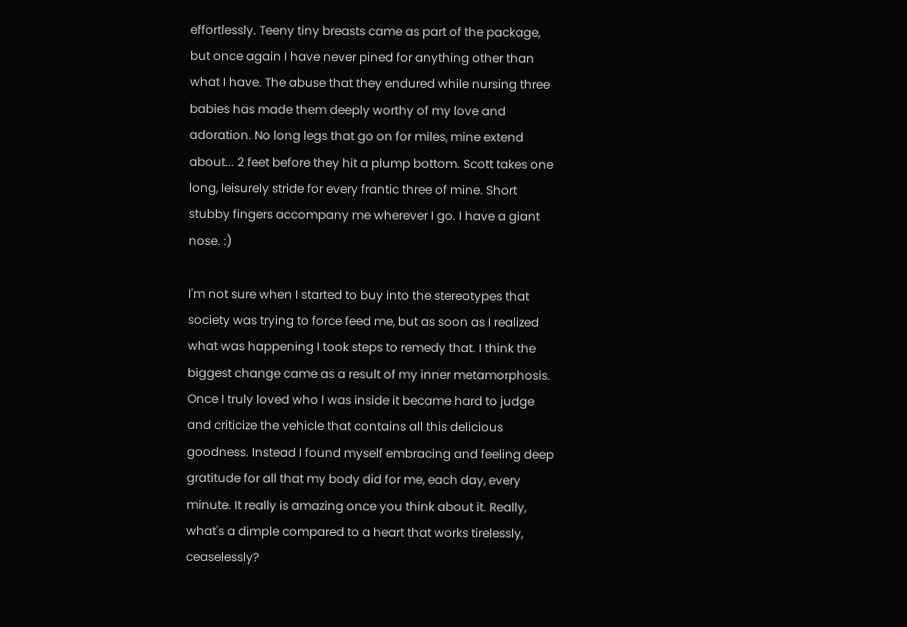effortlessly. Teeny tiny breasts came as part of the package, but once again I have never pined for anything other than what I have. The abuse that they endured while nursing three babies has made them deeply worthy of my love and adoration. No long legs that go on for miles, mine extend about... 2 feet before they hit a plump bottom. Scott takes one long, leisurely stride for every frantic three of mine. Short stubby fingers accompany me wherever I go. I have a giant nose. :)

I'm not sure when I started to buy into the stereotypes that society was trying to force feed me, but as soon as I realized what was happening I took steps to remedy that. I think the biggest change came as a result of my inner metamorphosis. Once I truly loved who I was inside it became hard to judge and criticize the vehicle that contains all this delicious goodness. Instead I found myself embracing and feeling deep gratitude for all that my body did for me, each day, every minute. It really is amazing once you think about it. Really, what's a dimple compared to a heart that works tirelessly, ceaselessly?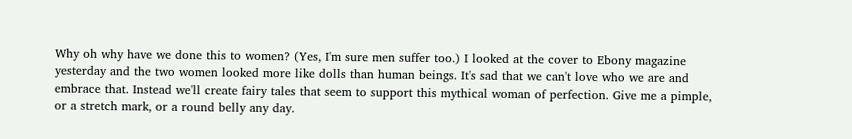Why oh why have we done this to women? (Yes, I'm sure men suffer too.) I looked at the cover to Ebony magazine yesterday and the two women looked more like dolls than human beings. It's sad that we can't love who we are and embrace that. Instead we'll create fairy tales that seem to support this mythical woman of perfection. Give me a pimple, or a stretch mark, or a round belly any day.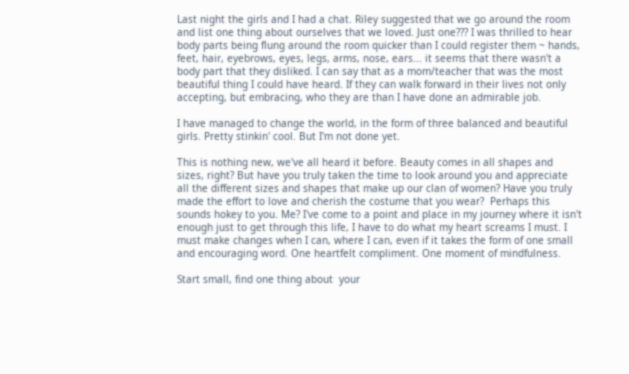Last night the girls and I had a chat. Riley suggested that we go around the room and list one thing about ourselves that we loved. Just one??? I was thrilled to hear body parts being flung around the room quicker than I could register them ~ hands, feet, hair, eyebrows, eyes, legs, arms, nose, ears... it seems that there wasn't a body part that they disliked. I can say that as a mom/teacher that was the most beautiful thing I could have heard. If they can walk forward in their lives not only accepting, but embracing, who they are than I have done an admirable job.

I have managed to change the world, in the form of three balanced and beautiful girls. Pretty stinkin' cool. But I'm not done yet.

This is nothing new, we've all heard it before. Beauty comes in all shapes and sizes, right? But have you truly taken the time to look around you and appreciate all the different sizes and shapes that make up our clan of women? Have you truly made the effort to love and cherish the costume that you wear?  Perhaps this sounds hokey to you. Me? I've come to a point and place in my journey where it isn't enough just to get through this life, I have to do what my heart screams I must. I must make changes when I can, where I can, even if it takes the form of one small and encouraging word. One heartfelt compliment. One moment of mindfulness.

Start small, find one thing about  your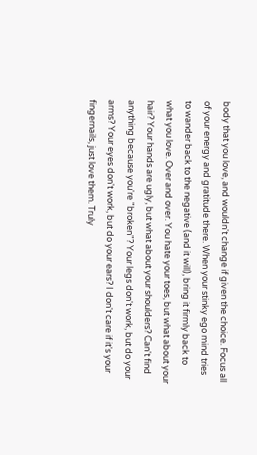body that you love, and wouldn't change if given the choice. Focus all of your energy and gratitude there. When your stinky ego mind tries to wander back to the negative (and it will), bring it firmly back to what you love. Over and over. You hate your toes, but what about your hair? Your hands are ugly, but what about your shoulders? Can't find anything because you're "broken"? Your legs don't work, but do your arms? Your eyes don't work, but do your ears? I don't care if it's your fingernails, just love them. Truly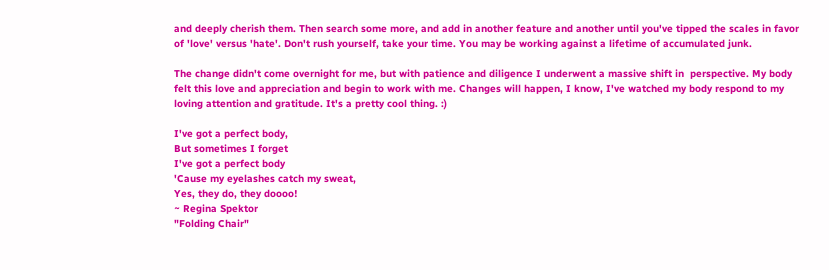and deeply cherish them. Then search some more, and add in another feature and another until you've tipped the scales in favor of 'love' versus 'hate'. Don't rush yourself, take your time. You may be working against a lifetime of accumulated junk.

The change didn't come overnight for me, but with patience and diligence I underwent a massive shift in  perspective. My body felt this love and appreciation and begin to work with me. Changes will happen, I know, I've watched my body respond to my loving attention and gratitude. It's a pretty cool thing. :)

I've got a perfect body,
But sometimes I forget
I've got a perfect body
'Cause my eyelashes catch my sweat,
Yes, they do, they doooo!
~ Regina Spektor
"Folding Chair"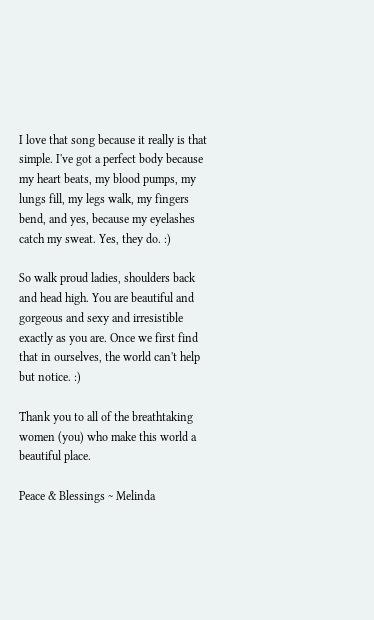I love that song because it really is that simple. I've got a perfect body because my heart beats, my blood pumps, my lungs fill, my legs walk, my fingers bend, and yes, because my eyelashes catch my sweat. Yes, they do. :)

So walk proud ladies, shoulders back and head high. You are beautiful and gorgeous and sexy and irresistible exactly as you are. Once we first find that in ourselves, the world can't help but notice. :)

Thank you to all of the breathtaking women (you) who make this world a beautiful place.

Peace & Blessings ~ Melinda